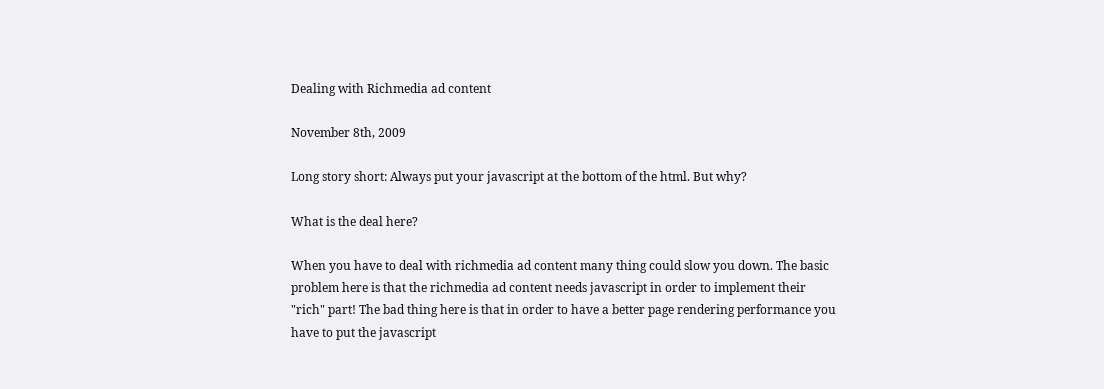Dealing with Richmedia ad content

November 8th, 2009

Long story short: Always put your javascript at the bottom of the html. But why?

What is the deal here?

When you have to deal with richmedia ad content many thing could slow you down. The basic problem here is that the richmedia ad content needs javascript in order to implement their "rich" part! The bad thing here is that in order to have a better page rendering performance you have to put the javascript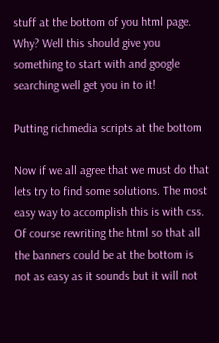stuff at the bottom of you html page. Why? Well this should give you something to start with and google searching well get you in to it!

Putting richmedia scripts at the bottom

Now if we all agree that we must do that lets try to find some solutions. The most easy way to accomplish this is with css. Of course rewriting the html so that all the banners could be at the bottom is not as easy as it sounds but it will not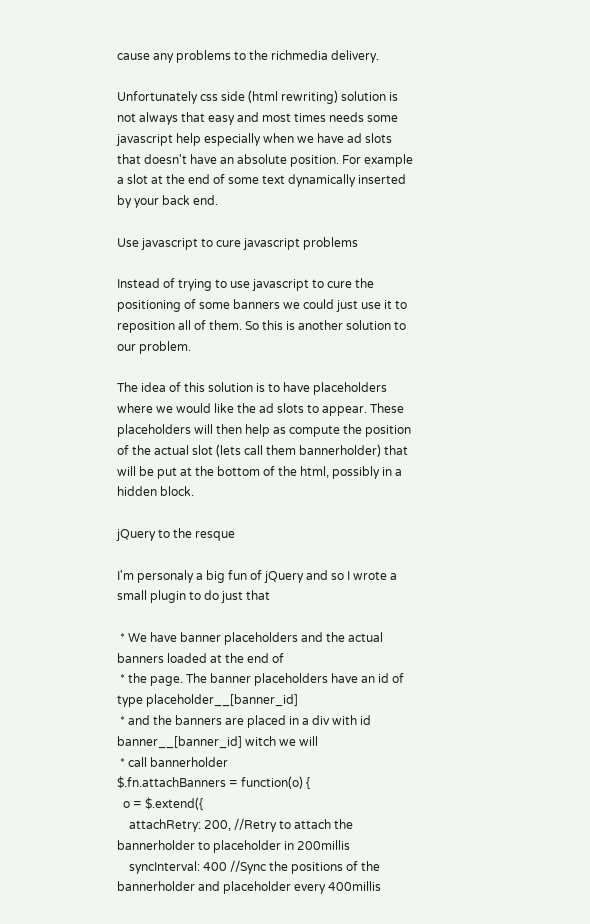cause any problems to the richmedia delivery.

Unfortunately css side (html rewriting) solution is not always that easy and most times needs some javascript help especially when we have ad slots that doesn't have an absolute position. For example a slot at the end of some text dynamically inserted by your back end.

Use javascript to cure javascript problems

Instead of trying to use javascript to cure the positioning of some banners we could just use it to reposition all of them. So this is another solution to our problem.

The idea of this solution is to have placeholders where we would like the ad slots to appear. These placeholders will then help as compute the position of the actual slot (lets call them bannerholder) that will be put at the bottom of the html, possibly in a hidden block.

jQuery to the resque

I'm personaly a big fun of jQuery and so I wrote a small plugin to do just that

 * We have banner placeholders and the actual banners loaded at the end of
 * the page. The banner placeholders have an id of type placeholder__[banner_id]
 * and the banners are placed in a div with id banner__[banner_id] witch we will
 * call bannerholder
$.fn.attachBanners = function(o) {
  o = $.extend({
    attachRetry: 200, //Retry to attach the bannerholder to placeholder in 200millis
    syncInterval: 400 //Sync the positions of the bannerholder and placeholder every 400millis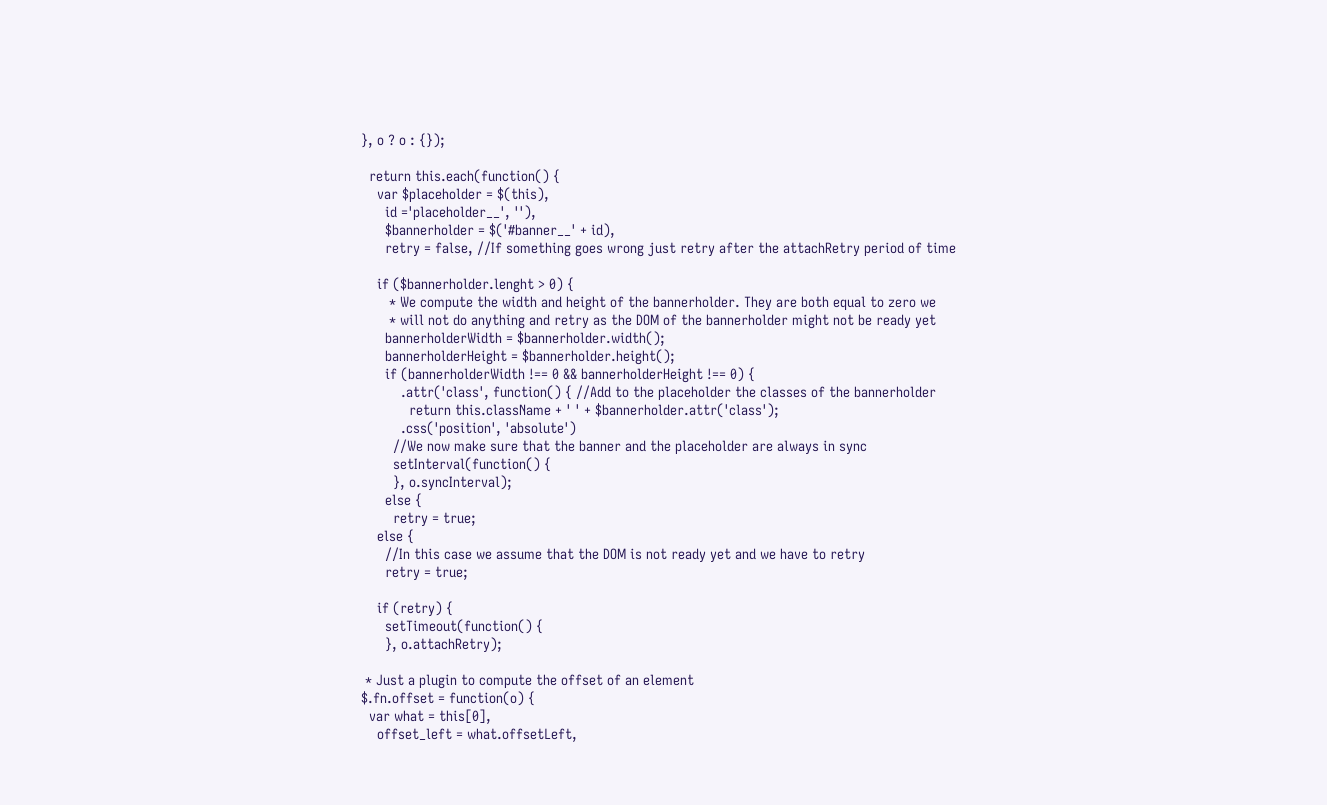}, o ? o : {});

  return this.each(function() {
    var $placeholder = $(this),
      id ='placeholder__', ''),
      $bannerholder = $('#banner__' + id),
      retry = false, //If something goes wrong just retry after the attachRetry period of time

    if ($bannerholder.lenght > 0) {
       * We compute the width and height of the bannerholder. They are both equal to zero we
       * will not do anything and retry as the DOM of the bannerholder might not be ready yet
      bannerholderWidth = $bannerholder.width();
      bannerholderHeight = $bannerholder.height();
      if (bannerholderWidth !== 0 && bannerholderHeight !== 0) {
          .attr('class', function() { //Add to the placeholder the classes of the bannerholder
            return this.className + ' ' + $bannerholder.attr('class');
          .css('position', 'absolute')
        //We now make sure that the banner and the placeholder are always in sync
        setInterval(function() {
        }, o.syncInterval);
      else {
        retry = true;
    else {
      //In this case we assume that the DOM is not ready yet and we have to retry
      retry = true;

    if (retry) {
      setTimeout(function() {
      }, o.attachRetry);

 * Just a plugin to compute the offset of an element
$.fn.offset = function(o) {
  var what = this[0],
    offset_left = what.offsetLeft,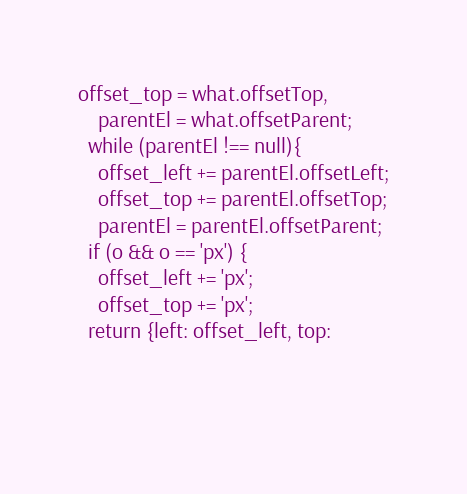offset_top = what.offsetTop,
    parentEl = what.offsetParent;
  while (parentEl !== null){
    offset_left += parentEl.offsetLeft;
    offset_top += parentEl.offsetTop;
    parentEl = parentEl.offsetParent;
  if (o && o == 'px') {
    offset_left += 'px';
    offset_top += 'px';
  return {left: offset_left, top: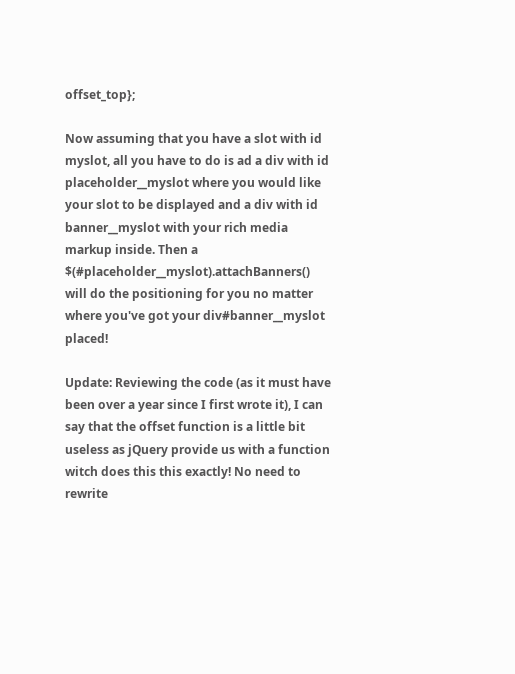offset_top};

Now assuming that you have a slot with id myslot, all you have to do is ad a div with id placeholder__myslot where you would like your slot to be displayed and a div with id banner__myslot with your rich media markup inside. Then a $(#placeholder__myslot).attachBanners() will do the positioning for you no matter where you've got your div#banner__myslot placed!

Update: Reviewing the code (as it must have been over a year since I first wrote it), I can say that the offset function is a little bit useless as jQuery provide us with a function witch does this this exactly! No need to rewrite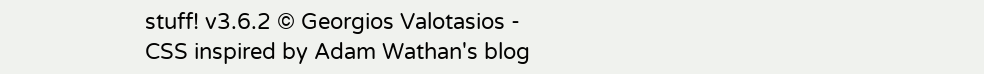stuff! v3.6.2 © Georgios Valotasios - CSS inspired by Adam Wathan's blog